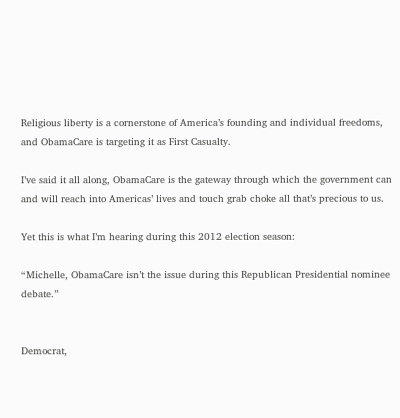Religious liberty is a cornerstone of America’s founding and individual freedoms, and ObamaCare is targeting it as First Casualty.

I’ve said it all along, ObamaCare is the gateway through which the government can and will reach into Americas’ lives and touch grab choke all that’s precious to us.

Yet this is what I’m hearing during this 2012 election season:

“Michelle, ObamaCare isn’t the issue during this Republican Presidential nominee debate.”


Democrat,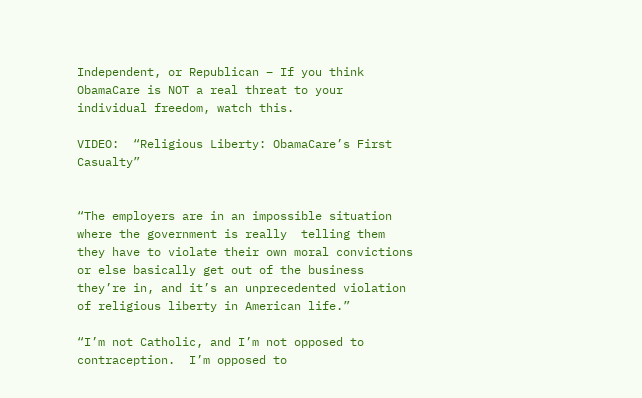Independent, or Republican – If you think ObamaCare is NOT a real threat to your individual freedom, watch this.

VIDEO:  “Religious Liberty: ObamaCare’s First Casualty”


“The employers are in an impossible situation where the government is really  telling them they have to violate their own moral convictions or else basically get out of the business they’re in, and it’s an unprecedented violation of religious liberty in American life.”

“I’m not Catholic, and I’m not opposed to contraception.  I’m opposed to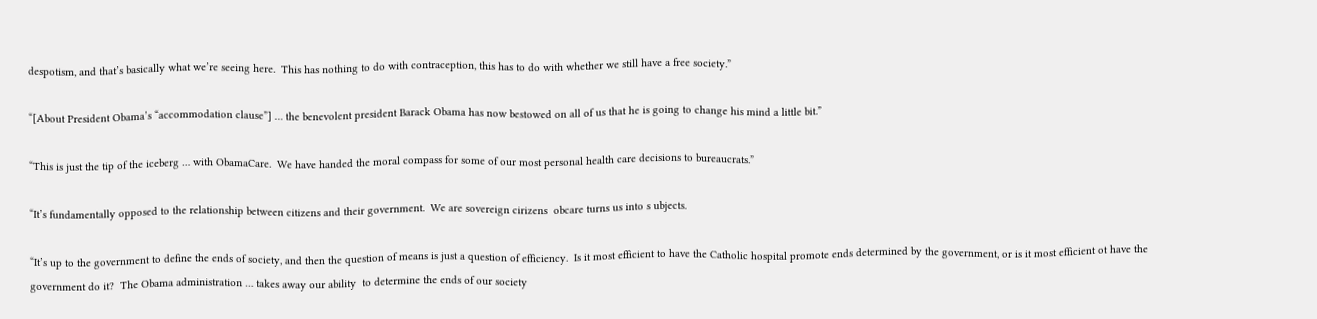despotism, and that’s basically what we’re seeing here.  This has nothing to do with contraception, this has to do with whether we still have a free society.”

“[About President Obama’s “accommodation clause”] … the benevolent president Barack Obama has now bestowed on all of us that he is going to change his mind a little bit.”

“This is just the tip of the iceberg … with ObamaCare.  We have handed the moral compass for some of our most personal health care decisions to bureaucrats.”

“It’s fundamentally opposed to the relationship between citizens and their government.  We are sovereign cirizens  obcare turns us into s ubjects.

“It’s up to the government to define the ends of society, and then the question of means is just a question of efficiency.  Is it most efficient to have the Catholic hospital promote ends determined by the government, or is it most efficient ot have the government do it?  The Obama administration … takes away our ability  to determine the ends of our society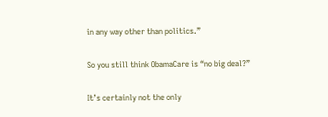in any way other than politics.”

So you still think ObamaCare is “no big deal?”

It’s certainly not the only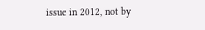issue in 2012, not by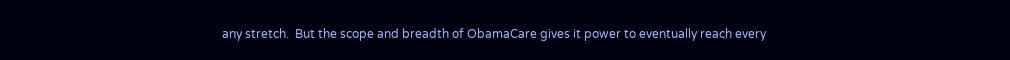any stretch.  But the scope and breadth of ObamaCare gives it power to eventually reach every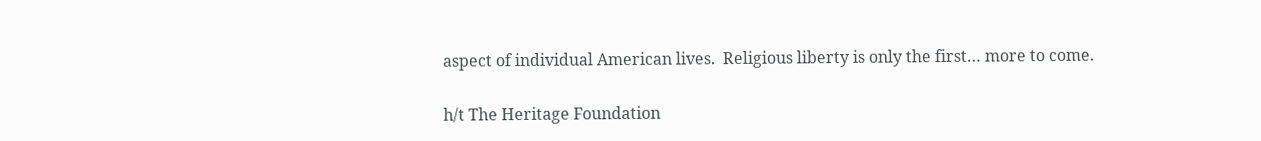aspect of individual American lives.  Religious liberty is only the first… more to come.

h/t The Heritage Foundation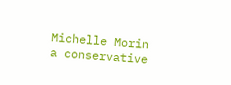Michelle Morin a conservative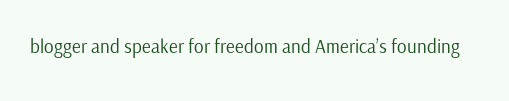blogger and speaker for freedom and America’s founding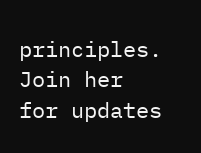principles. Join her for updates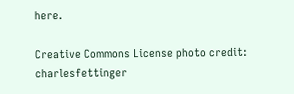here.

Creative Commons License photo credit: charlesfettinger